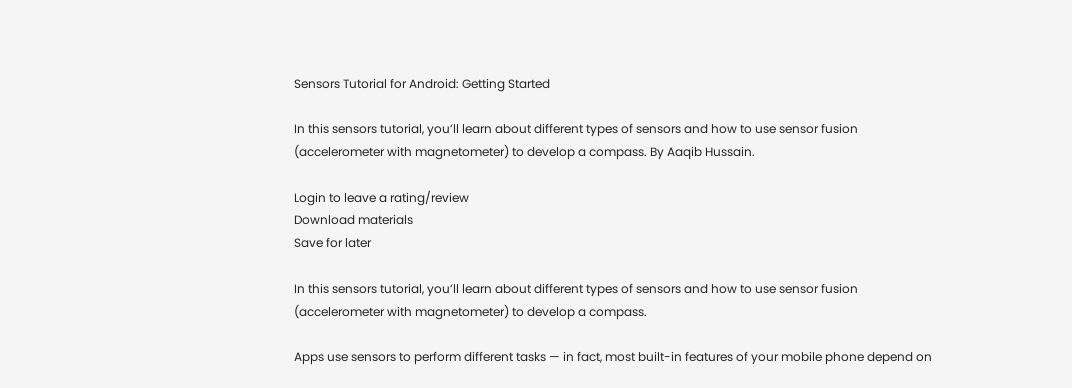Sensors Tutorial for Android: Getting Started

In this sensors tutorial, you’ll learn about different types of sensors and how to use sensor fusion (accelerometer with magnetometer) to develop a compass. By Aaqib Hussain.

Login to leave a rating/review
Download materials
Save for later

In this sensors tutorial, you’ll learn about different types of sensors and how to use sensor fusion (accelerometer with magnetometer) to develop a compass.

Apps use sensors to perform different tasks — in fact, most built-in features of your mobile phone depend on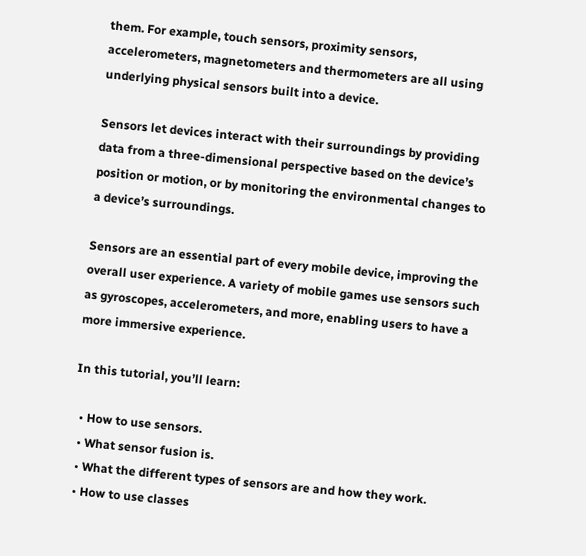them. For example, touch sensors, proximity sensors, accelerometers, magnetometers and thermometers are all using underlying physical sensors built into a device.

Sensors let devices interact with their surroundings by providing data from a three-dimensional perspective based on the device’s position or motion, or by monitoring the environmental changes to a device’s surroundings.

Sensors are an essential part of every mobile device, improving the overall user experience. A variety of mobile games use sensors such as gyroscopes, accelerometers, and more, enabling users to have a more immersive experience.

In this tutorial, you’ll learn:

  • How to use sensors.
  • What sensor fusion is.
  • What the different types of sensors are and how they work.
  • How to use classes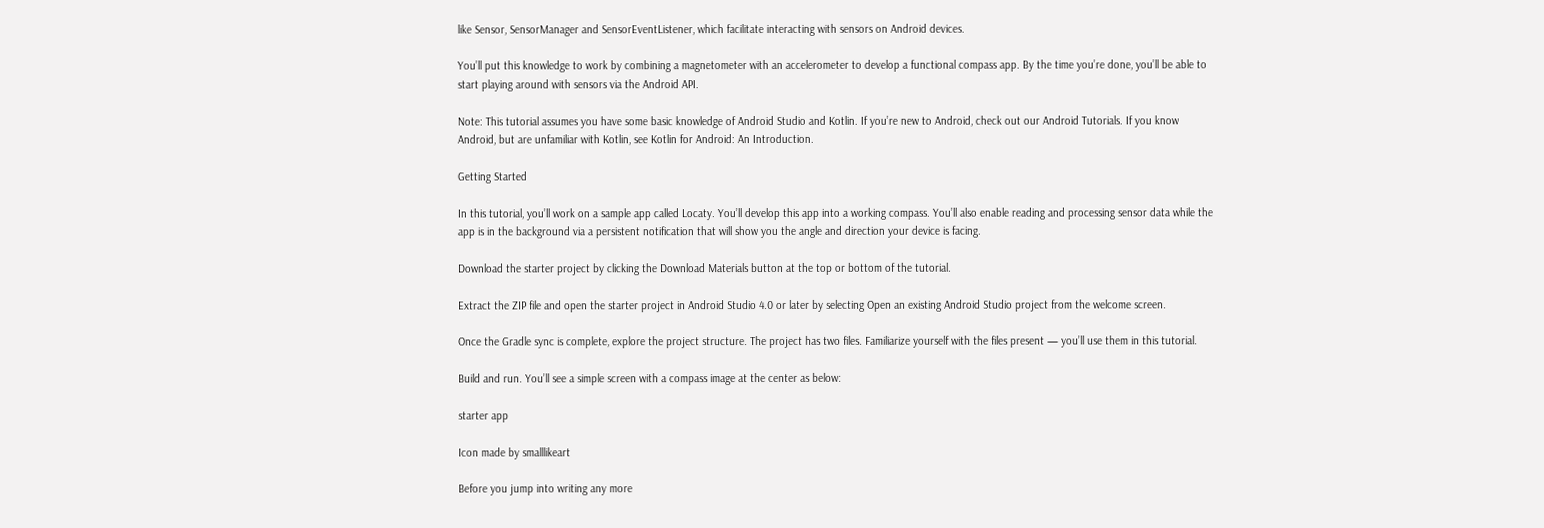like Sensor, SensorManager and SensorEventListener, which facilitate interacting with sensors on Android devices.

You’ll put this knowledge to work by combining a magnetometer with an accelerometer to develop a functional compass app. By the time you’re done, you’ll be able to start playing around with sensors via the Android API.

Note: This tutorial assumes you have some basic knowledge of Android Studio and Kotlin. If you’re new to Android, check out our Android Tutorials. If you know Android, but are unfamiliar with Kotlin, see Kotlin for Android: An Introduction.

Getting Started

In this tutorial, you’ll work on a sample app called Locaty. You’ll develop this app into a working compass. You’ll also enable reading and processing sensor data while the app is in the background via a persistent notification that will show you the angle and direction your device is facing.

Download the starter project by clicking the Download Materials button at the top or bottom of the tutorial.

Extract the ZIP file and open the starter project in Android Studio 4.0 or later by selecting Open an existing Android Studio project from the welcome screen.

Once the Gradle sync is complete, explore the project structure. The project has two files. Familiarize yourself with the files present — you’ll use them in this tutorial.

Build and run. You’ll see a simple screen with a compass image at the center as below:

starter app

Icon made by smalllikeart

Before you jump into writing any more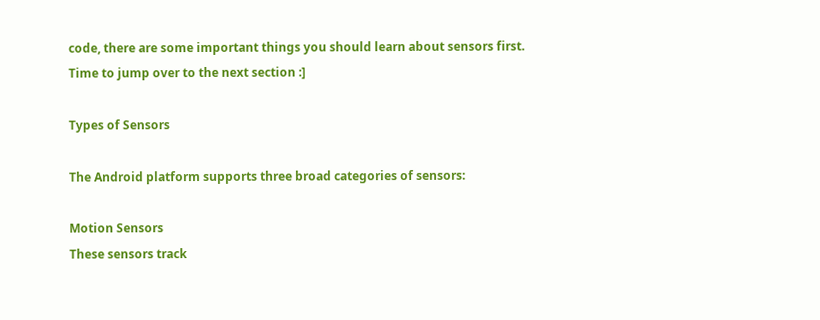code, there are some important things you should learn about sensors first. Time to jump over to the next section :]

Types of Sensors

The Android platform supports three broad categories of sensors:

Motion Sensors
These sensors track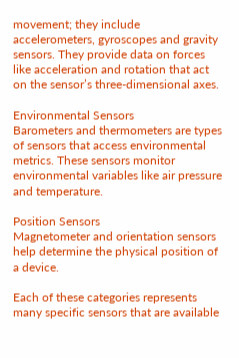movement; they include accelerometers, gyroscopes and gravity sensors. They provide data on forces like acceleration and rotation that act on the sensor’s three-dimensional axes.

Environmental Sensors
Barometers and thermometers are types of sensors that access environmental metrics. These sensors monitor environmental variables like air pressure and temperature.

Position Sensors
Magnetometer and orientation sensors help determine the physical position of a device.

Each of these categories represents many specific sensors that are available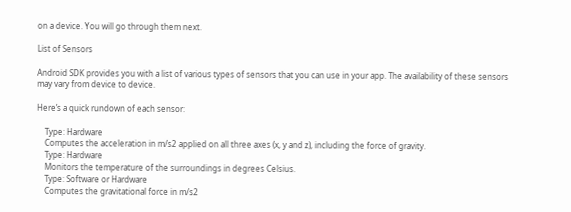on a device. You will go through them next.

List of Sensors

Android SDK provides you with a list of various types of sensors that you can use in your app. The availability of these sensors may vary from device to device.

Here’s a quick rundown of each sensor:

    Type: Hardware
    Computes the acceleration in m/s2 applied on all three axes (x, y and z), including the force of gravity.
    Type: Hardware
    Monitors the temperature of the surroundings in degrees Celsius.
    Type: Software or Hardware
    Computes the gravitational force in m/s2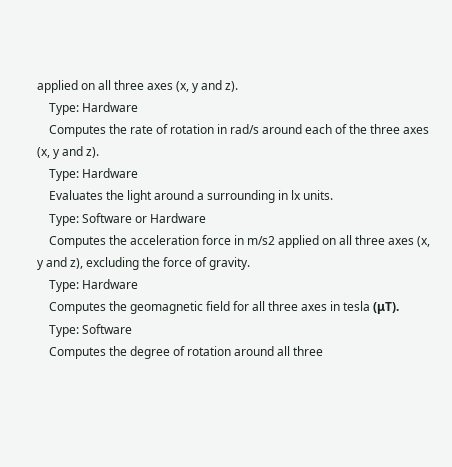applied on all three axes (x, y and z).
    Type: Hardware
    Computes the rate of rotation in rad/s around each of the three axes (x, y and z).
    Type: Hardware
    Evaluates the light around a surrounding in lx units.
    Type: Software or Hardware
    Computes the acceleration force in m/s2 applied on all three axes (x, y and z), excluding the force of gravity.
    Type: Hardware
    Computes the geomagnetic field for all three axes in tesla (μT).
    Type: Software
    Computes the degree of rotation around all three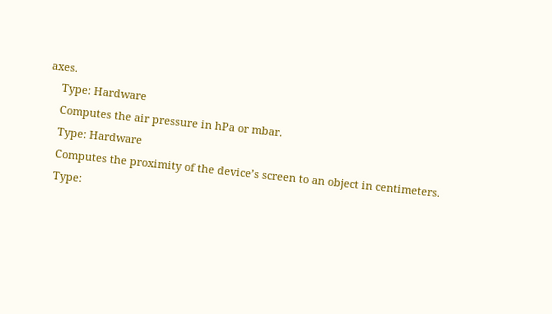axes.
    Type: Hardware
    Computes the air pressure in hPa or mbar.
    Type: Hardware
    Computes the proximity of the device’s screen to an object in centimeters.
    Type: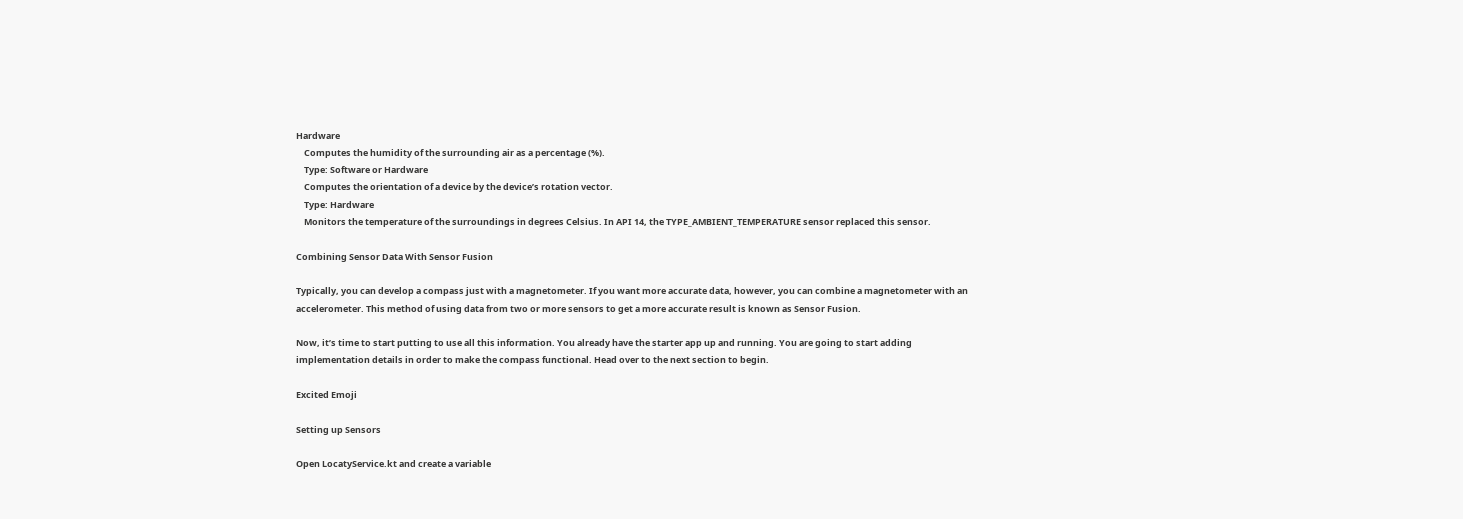Hardware
    Computes the humidity of the surrounding air as a percentage (%).
    Type: Software or Hardware
    Computes the orientation of a device by the device’s rotation vector.
    Type: Hardware
    Monitors the temperature of the surroundings in degrees Celsius. In API 14, the TYPE_AMBIENT_TEMPERATURE sensor replaced this sensor.

Combining Sensor Data With Sensor Fusion

Typically, you can develop a compass just with a magnetometer. If you want more accurate data, however, you can combine a magnetometer with an accelerometer. This method of using data from two or more sensors to get a more accurate result is known as Sensor Fusion.

Now, it’s time to start putting to use all this information. You already have the starter app up and running. You are going to start adding implementation details in order to make the compass functional. Head over to the next section to begin.

Excited Emoji

Setting up Sensors

Open LocatyService.kt and create a variable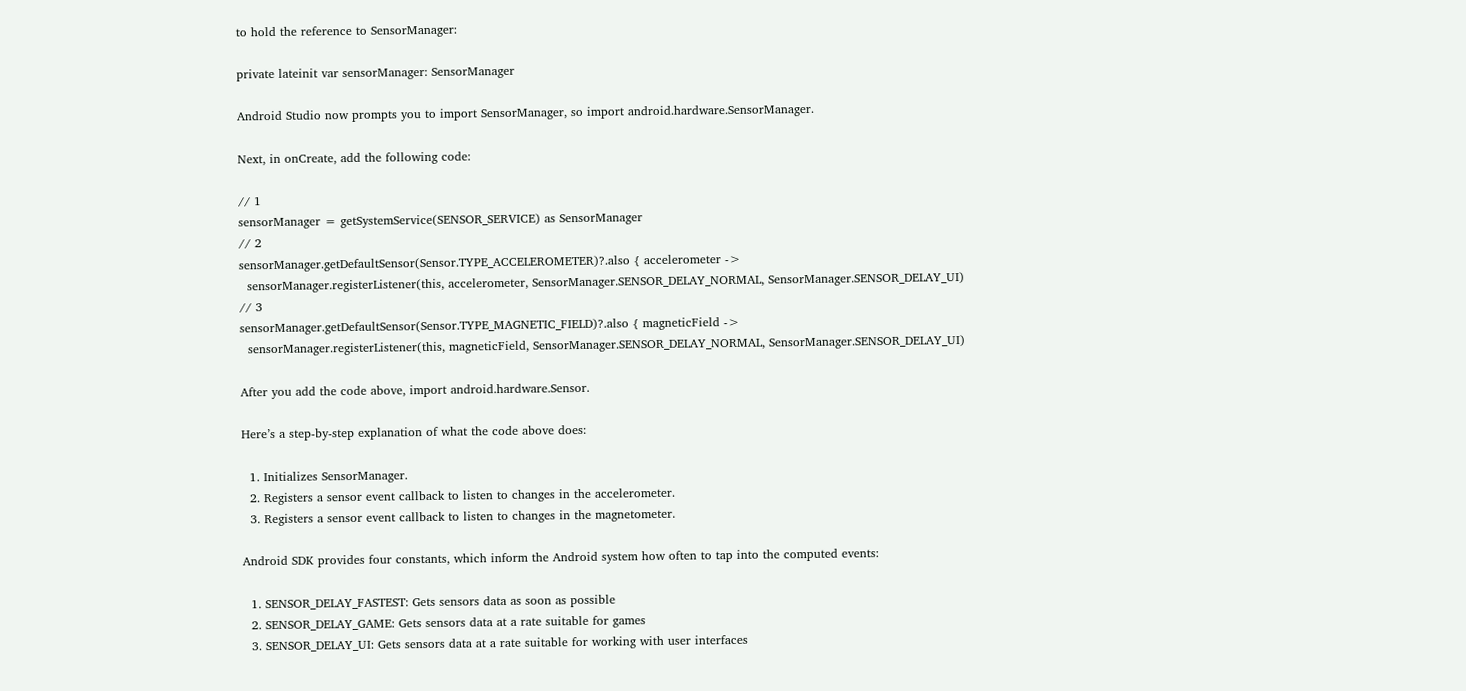to hold the reference to SensorManager:

private lateinit var sensorManager: SensorManager

Android Studio now prompts you to import SensorManager, so import android.hardware.SensorManager.

Next, in onCreate, add the following code:

// 1
sensorManager = getSystemService(SENSOR_SERVICE) as SensorManager
// 2
sensorManager.getDefaultSensor(Sensor.TYPE_ACCELEROMETER)?.also { accelerometer ->
  sensorManager.registerListener(this, accelerometer, SensorManager.SENSOR_DELAY_NORMAL, SensorManager.SENSOR_DELAY_UI)
// 3
sensorManager.getDefaultSensor(Sensor.TYPE_MAGNETIC_FIELD)?.also { magneticField ->
  sensorManager.registerListener(this, magneticField, SensorManager.SENSOR_DELAY_NORMAL, SensorManager.SENSOR_DELAY_UI)

After you add the code above, import android.hardware.Sensor.

Here’s a step-by-step explanation of what the code above does:

  1. Initializes SensorManager.
  2. Registers a sensor event callback to listen to changes in the accelerometer.
  3. Registers a sensor event callback to listen to changes in the magnetometer.

Android SDK provides four constants, which inform the Android system how often to tap into the computed events:

  1. SENSOR_DELAY_FASTEST: Gets sensors data as soon as possible
  2. SENSOR_DELAY_GAME: Gets sensors data at a rate suitable for games
  3. SENSOR_DELAY_UI: Gets sensors data at a rate suitable for working with user interfaces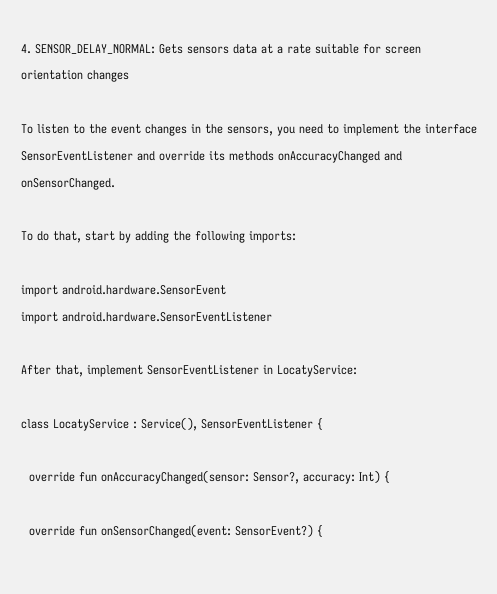4. SENSOR_DELAY_NORMAL: Gets sensors data at a rate suitable for screen orientation changes

To listen to the event changes in the sensors, you need to implement the interface SensorEventListener and override its methods onAccuracyChanged and onSensorChanged.

To do that, start by adding the following imports:

import android.hardware.SensorEvent
import android.hardware.SensorEventListener

After that, implement SensorEventListener in LocatyService:

class LocatyService : Service(), SensorEventListener {

  override fun onAccuracyChanged(sensor: Sensor?, accuracy: Int) {

  override fun onSensorChanged(event: SensorEvent?) {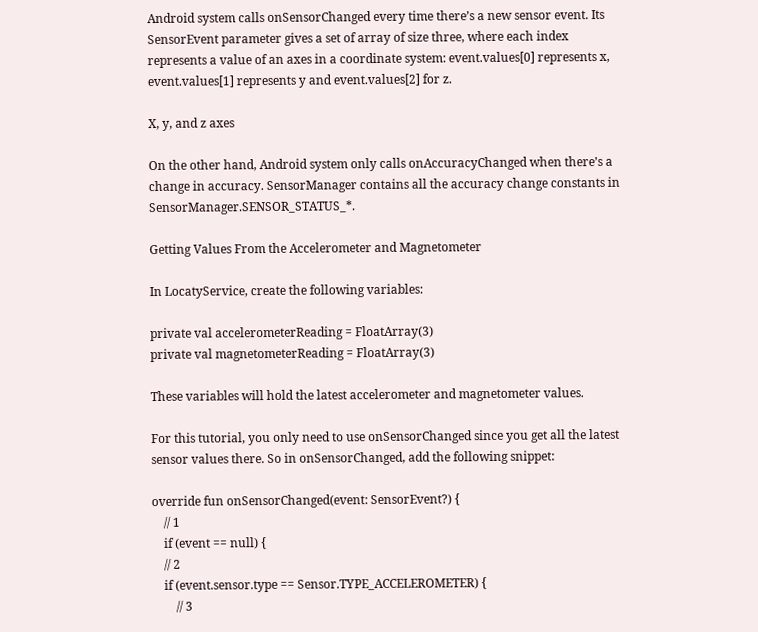Android system calls onSensorChanged every time there’s a new sensor event. Its SensorEvent parameter gives a set of array of size three, where each index represents a value of an axes in a coordinate system: event.values[0] represents x, event.values[1] represents y and event.values[2] for z.

X, y, and z axes

On the other hand, Android system only calls onAccuracyChanged when there’s a change in accuracy. SensorManager contains all the accuracy change constants in SensorManager.SENSOR_STATUS_*.

Getting Values From the Accelerometer and Magnetometer

In LocatyService, create the following variables:

private val accelerometerReading = FloatArray(3)
private val magnetometerReading = FloatArray(3)

These variables will hold the latest accelerometer and magnetometer values.

For this tutorial, you only need to use onSensorChanged since you get all the latest sensor values there. So in onSensorChanged, add the following snippet:

override fun onSensorChanged(event: SensorEvent?) {
    // 1
    if (event == null) {
    // 2
    if (event.sensor.type == Sensor.TYPE_ACCELEROMETER) {
        // 3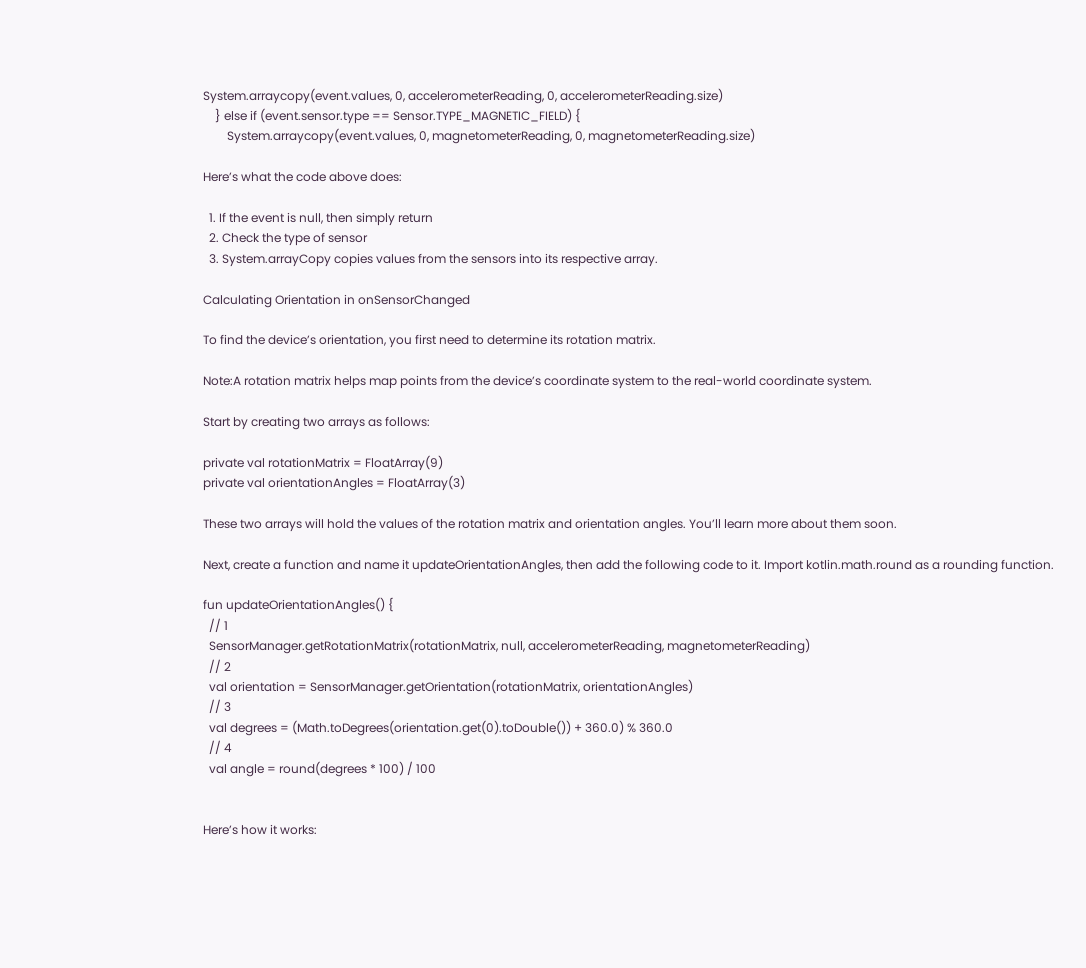System.arraycopy(event.values, 0, accelerometerReading, 0, accelerometerReading.size)
    } else if (event.sensor.type == Sensor.TYPE_MAGNETIC_FIELD) {
        System.arraycopy(event.values, 0, magnetometerReading, 0, magnetometerReading.size)

Here’s what the code above does:

  1. If the event is null, then simply return
  2. Check the type of sensor
  3. System.arrayCopy copies values from the sensors into its respective array.

Calculating Orientation in onSensorChanged

To find the device’s orientation, you first need to determine its rotation matrix.

Note:A rotation matrix helps map points from the device’s coordinate system to the real-world coordinate system.

Start by creating two arrays as follows:

private val rotationMatrix = FloatArray(9)
private val orientationAngles = FloatArray(3)

These two arrays will hold the values of the rotation matrix and orientation angles. You’ll learn more about them soon.

Next, create a function and name it updateOrientationAngles, then add the following code to it. Import kotlin.math.round as a rounding function.

fun updateOrientationAngles() {
  // 1
  SensorManager.getRotationMatrix(rotationMatrix, null, accelerometerReading, magnetometerReading)
  // 2
  val orientation = SensorManager.getOrientation(rotationMatrix, orientationAngles)
  // 3
  val degrees = (Math.toDegrees(orientation.get(0).toDouble()) + 360.0) % 360.0
  // 4
  val angle = round(degrees * 100) / 100


Here’s how it works: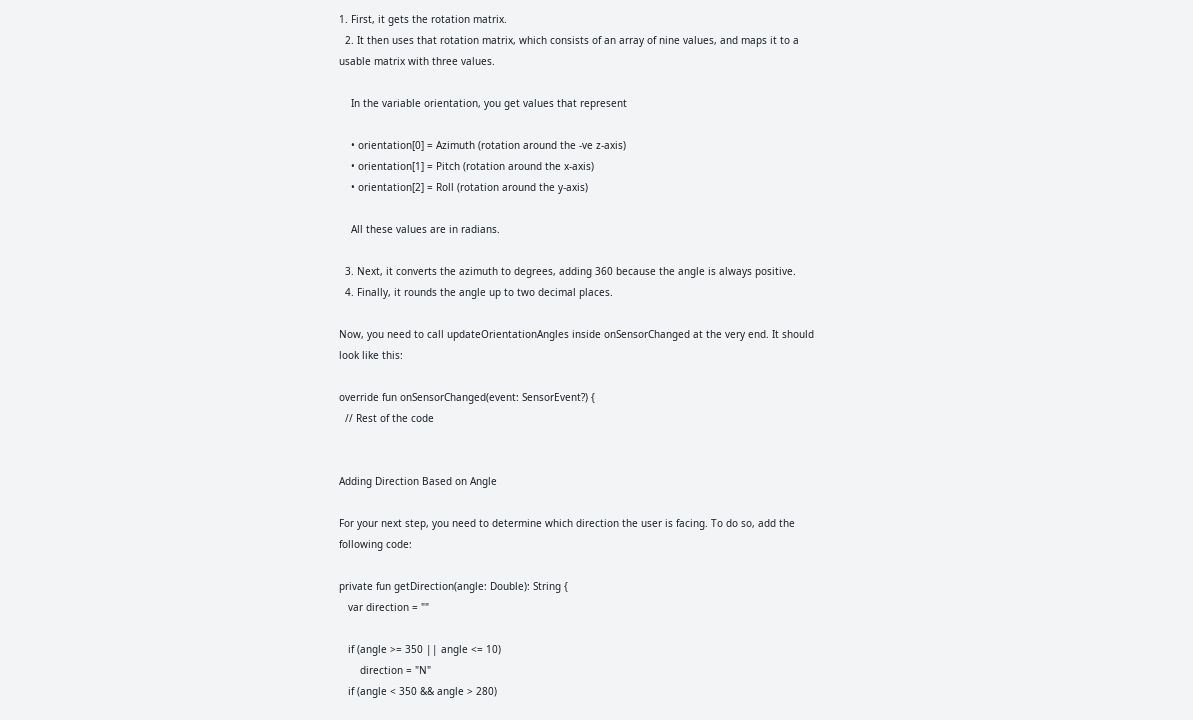1. First, it gets the rotation matrix.
  2. It then uses that rotation matrix, which consists of an array of nine values, and maps it to a usable matrix with three values.

    In the variable orientation, you get values that represent

    • orientation[0] = Azimuth (rotation around the -ve z-axis)
    • orientation[1] = Pitch (rotation around the x-axis)
    • orientation[2] = Roll (rotation around the y-axis)

    All these values are in radians.

  3. Next, it converts the azimuth to degrees, adding 360 because the angle is always positive.
  4. Finally, it rounds the angle up to two decimal places.

Now, you need to call updateOrientationAngles inside onSensorChanged at the very end. It should look like this:

override fun onSensorChanged(event: SensorEvent?) {
  // Rest of the code


Adding Direction Based on Angle

For your next step, you need to determine which direction the user is facing. To do so, add the following code:

private fun getDirection(angle: Double): String {
   var direction = ""

   if (angle >= 350 || angle <= 10)
       direction = "N"
   if (angle < 350 && angle > 280)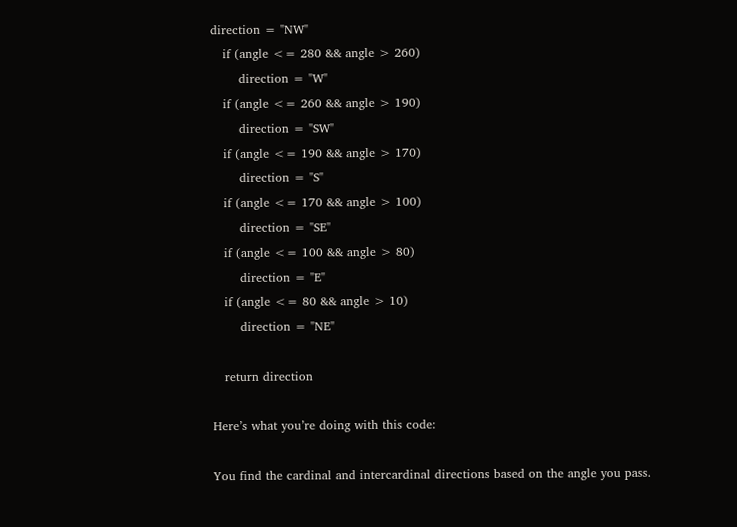direction = "NW"
   if (angle <= 280 && angle > 260)
       direction = "W"
   if (angle <= 260 && angle > 190)
       direction = "SW"
   if (angle <= 190 && angle > 170)
       direction = "S"
   if (angle <= 170 && angle > 100)
       direction = "SE"
   if (angle <= 100 && angle > 80)
       direction = "E"
   if (angle <= 80 && angle > 10)
       direction = "NE"

   return direction

Here’s what you’re doing with this code:

You find the cardinal and intercardinal directions based on the angle you pass.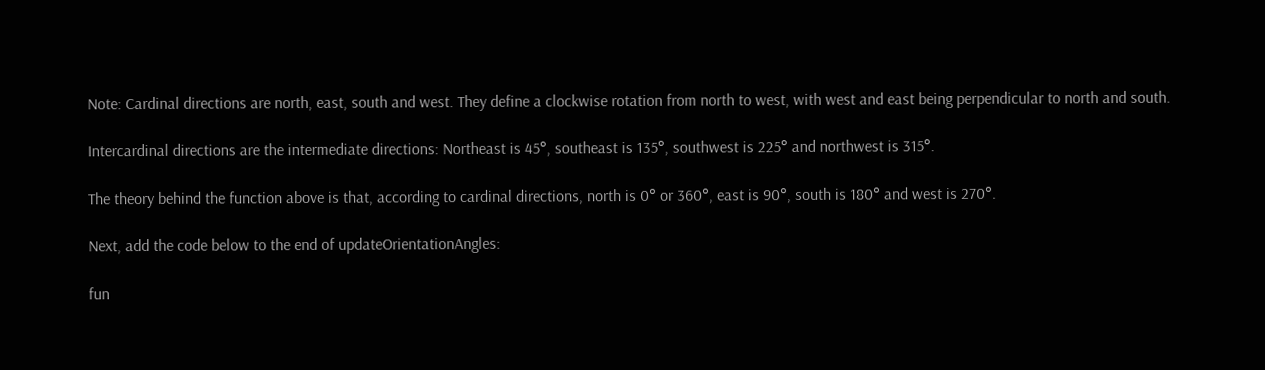Note: Cardinal directions are north, east, south and west. They define a clockwise rotation from north to west, with west and east being perpendicular to north and south.

Intercardinal directions are the intermediate directions: Northeast is 45°, southeast is 135°, southwest is 225° and northwest is 315°.

The theory behind the function above is that, according to cardinal directions, north is 0° or 360°, east is 90°, south is 180° and west is 270°.

Next, add the code below to the end of updateOrientationAngles:

fun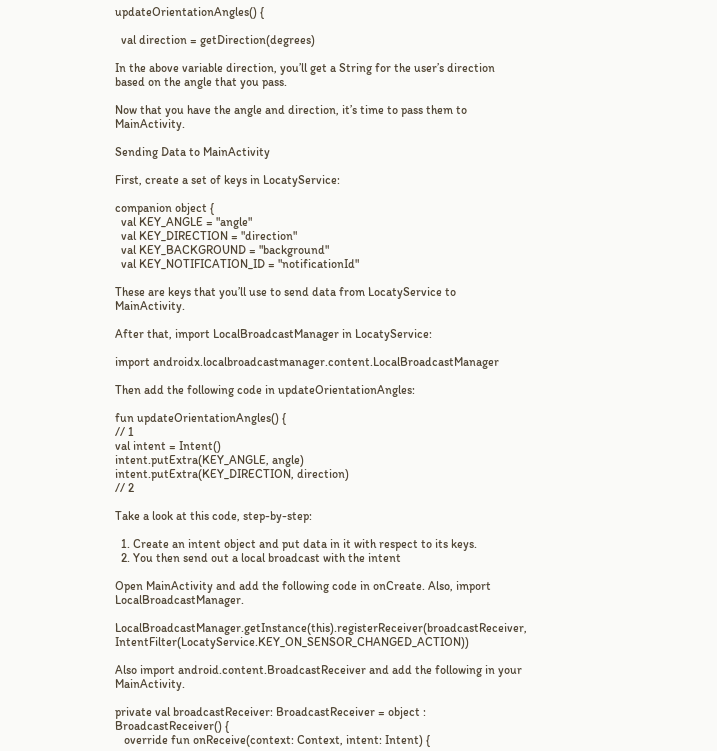updateOrientationAngles() {

  val direction = getDirection(degrees)

In the above variable direction, you’ll get a String for the user’s direction based on the angle that you pass.

Now that you have the angle and direction, it’s time to pass them to MainActivity.

Sending Data to MainActivity

First, create a set of keys in LocatyService:

companion object {
  val KEY_ANGLE = "angle"
  val KEY_DIRECTION = "direction"
  val KEY_BACKGROUND = "background"
  val KEY_NOTIFICATION_ID = "notificationId"

These are keys that you’ll use to send data from LocatyService to MainActivity.

After that, import LocalBroadcastManager in LocatyService:

import androidx.localbroadcastmanager.content.LocalBroadcastManager

Then add the following code in updateOrientationAngles:

fun updateOrientationAngles() {
// 1
val intent = Intent()
intent.putExtra(KEY_ANGLE, angle)
intent.putExtra(KEY_DIRECTION, direction)
// 2

Take a look at this code, step-by-step:

  1. Create an intent object and put data in it with respect to its keys.
  2. You then send out a local broadcast with the intent

Open MainActivity and add the following code in onCreate. Also, import LocalBroadcastManager.

LocalBroadcastManager.getInstance(this).registerReceiver(broadcastReceiver,  IntentFilter(LocatyService.KEY_ON_SENSOR_CHANGED_ACTION))

Also import android.content.BroadcastReceiver and add the following in your MainActivity.

private val broadcastReceiver: BroadcastReceiver = object : BroadcastReceiver() {
   override fun onReceive(context: Context, intent: Intent) {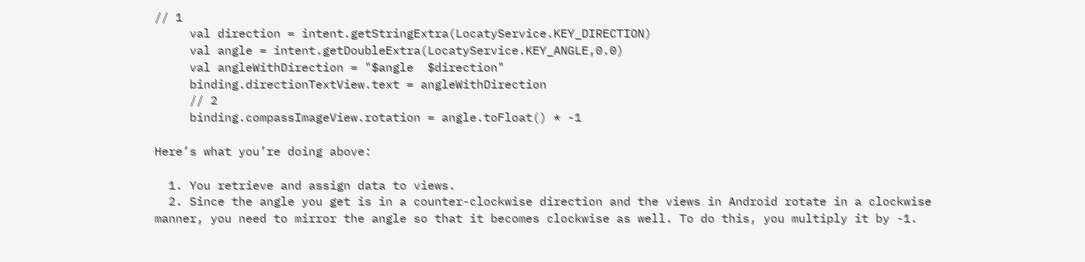// 1
     val direction = intent.getStringExtra(LocatyService.KEY_DIRECTION)
     val angle = intent.getDoubleExtra(LocatyService.KEY_ANGLE,0.0)
     val angleWithDirection = "$angle  $direction"
     binding.directionTextView.text = angleWithDirection
     // 2
     binding.compassImageView.rotation = angle.toFloat() * -1

Here’s what you’re doing above:

  1. You retrieve and assign data to views.
  2. Since the angle you get is in a counter-clockwise direction and the views in Android rotate in a clockwise manner, you need to mirror the angle so that it becomes clockwise as well. To do this, you multiply it by -1.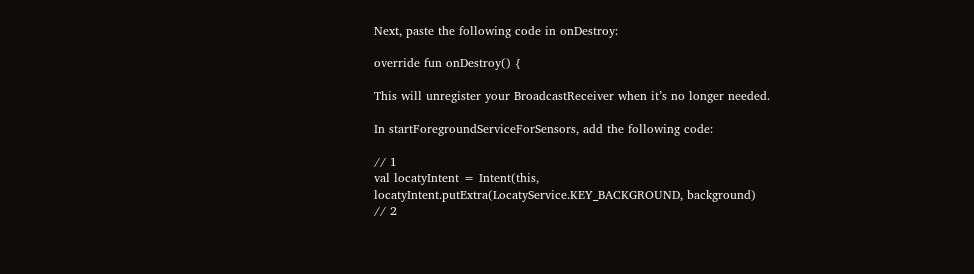Next, paste the following code in onDestroy:

override fun onDestroy() {

This will unregister your BroadcastReceiver when it’s no longer needed.

In startForegroundServiceForSensors, add the following code:

// 1
val locatyIntent = Intent(this,
locatyIntent.putExtra(LocatyService.KEY_BACKGROUND, background)
// 2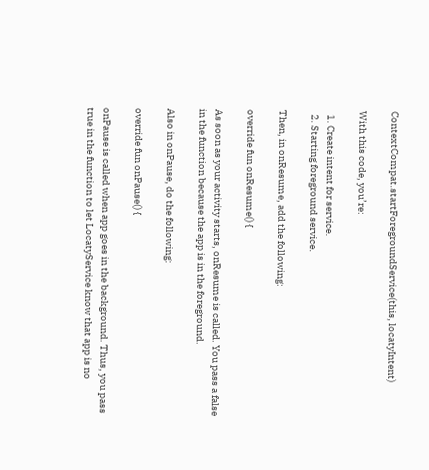ContextCompat.startForegroundService(this, locatyIntent)

With this code, you’re:

  1. Create intent for service.
  2. Starting foreground service.

Then, in onResume, add the following:

override fun onResume() {

As soon as your activity starts, onResume is called. You pass a false in the function because the app is in the foreground.

Also in onPause, do the following:

override fun onPause() {

onPause is called when app goes in the background. Thus, you pass true in the function to let LocatyService know that app is no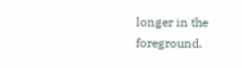longer in the foreground.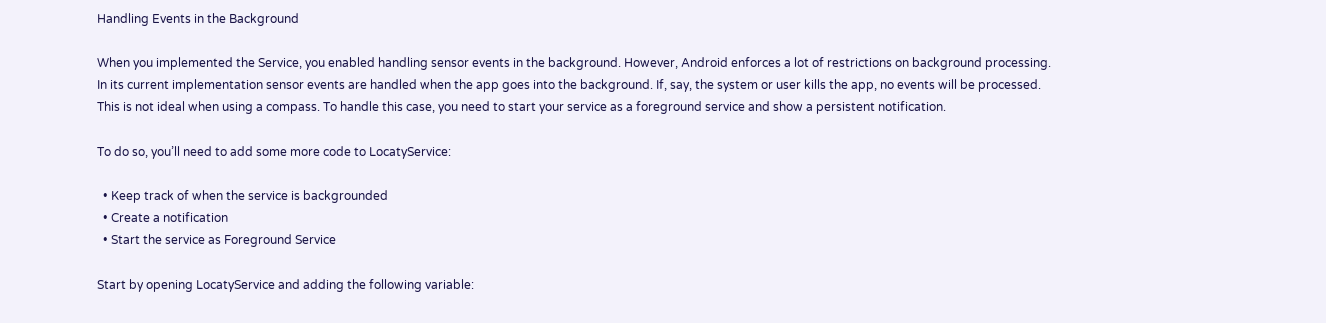Handling Events in the Background

When you implemented the Service, you enabled handling sensor events in the background. However, Android enforces a lot of restrictions on background processing. In its current implementation sensor events are handled when the app goes into the background. If, say, the system or user kills the app, no events will be processed.
This is not ideal when using a compass. To handle this case, you need to start your service as a foreground service and show a persistent notification.

To do so, you’ll need to add some more code to LocatyService:

  • Keep track of when the service is backgrounded
  • Create a notification
  • Start the service as Foreground Service

Start by opening LocatyService and adding the following variable: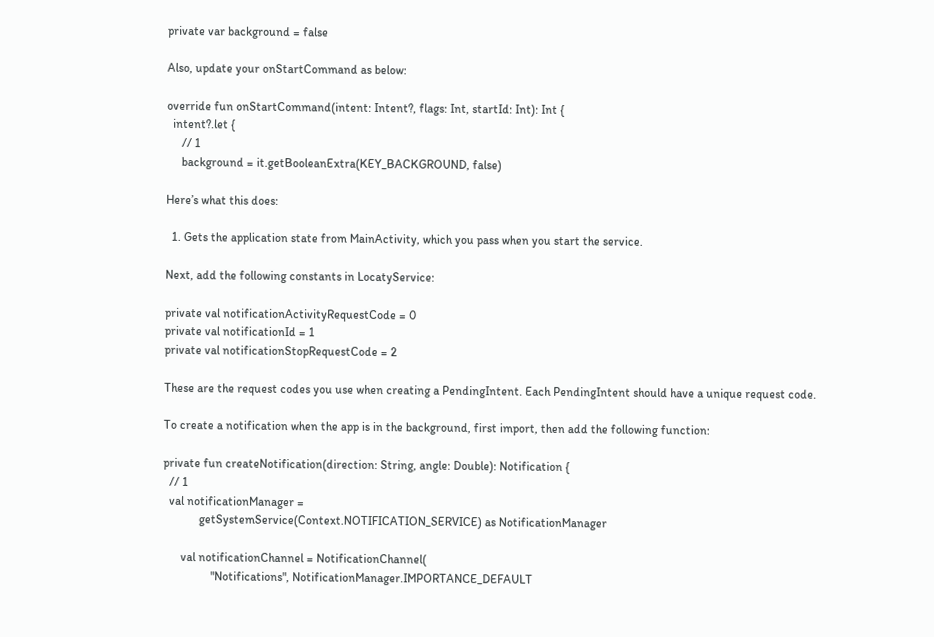private var background = false

Also, update your onStartCommand as below:

override fun onStartCommand(intent: Intent?, flags: Int, startId: Int): Int {
  intent?.let {
     // 1
     background = it.getBooleanExtra(KEY_BACKGROUND, false)

Here’s what this does:

  1. Gets the application state from MainActivity, which you pass when you start the service.

Next, add the following constants in LocatyService:

private val notificationActivityRequestCode = 0
private val notificationId = 1
private val notificationStopRequestCode = 2

These are the request codes you use when creating a PendingIntent. Each PendingIntent should have a unique request code.

To create a notification when the app is in the background, first import, then add the following function:

private fun createNotification(direction: String, angle: Double): Notification {
  // 1
  val notificationManager =
            getSystemService(Context.NOTIFICATION_SERVICE) as NotificationManager

      val notificationChannel = NotificationChannel(
                "Notifications", NotificationManager.IMPORTANCE_DEFAULT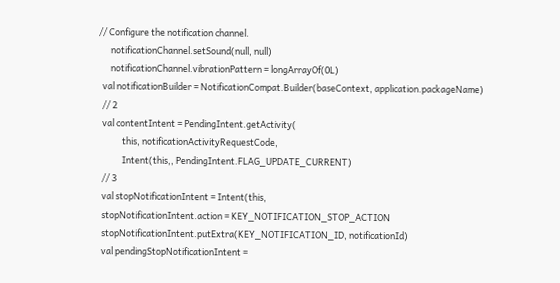// Configure the notification channel.
      notificationChannel.setSound(null, null)
      notificationChannel.vibrationPattern = longArrayOf(0L)
  val notificationBuilder = NotificationCompat.Builder(baseContext, application.packageName)
  // 2
  val contentIntent = PendingIntent.getActivity(
            this, notificationActivityRequestCode,
            Intent(this,, PendingIntent.FLAG_UPDATE_CURRENT)
  // 3
  val stopNotificationIntent = Intent(this,
  stopNotificationIntent.action = KEY_NOTIFICATION_STOP_ACTION
  stopNotificationIntent.putExtra(KEY_NOTIFICATION_ID, notificationId)
  val pendingStopNotificationIntent =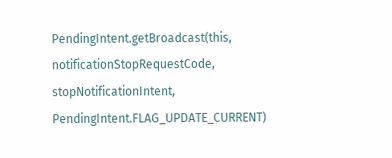PendingIntent.getBroadcast(this, notificationStopRequestCode, stopNotificationIntent, PendingIntent.FLAG_UPDATE_CURRENT)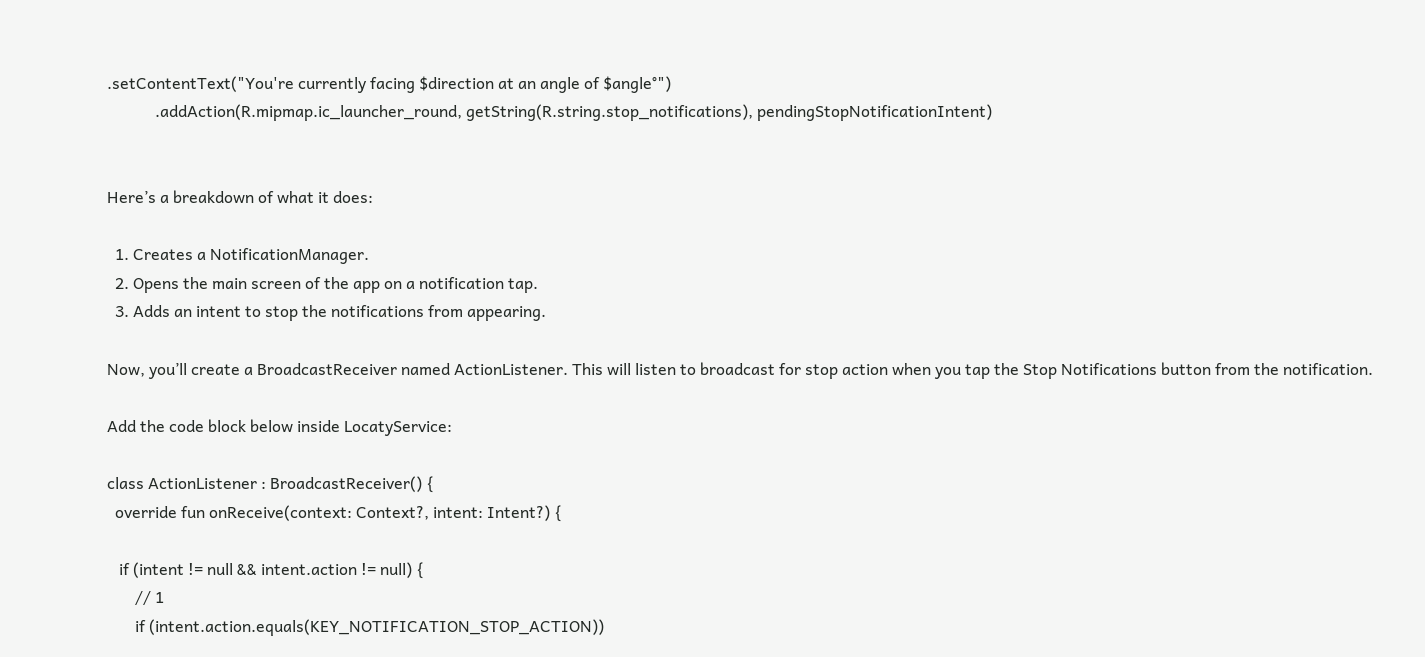.setContentText("You're currently facing $direction at an angle of $angle°")
            .addAction(R.mipmap.ic_launcher_round, getString(R.string.stop_notifications), pendingStopNotificationIntent)


Here’s a breakdown of what it does:

  1. Creates a NotificationManager.
  2. Opens the main screen of the app on a notification tap.
  3. Adds an intent to stop the notifications from appearing.

Now, you’ll create a BroadcastReceiver named ActionListener. This will listen to broadcast for stop action when you tap the Stop Notifications button from the notification.

Add the code block below inside LocatyService:

class ActionListener : BroadcastReceiver() {
  override fun onReceive(context: Context?, intent: Intent?) {

   if (intent != null && intent.action != null) {
       // 1
       if (intent.action.equals(KEY_NOTIFICATION_STOP_ACTION))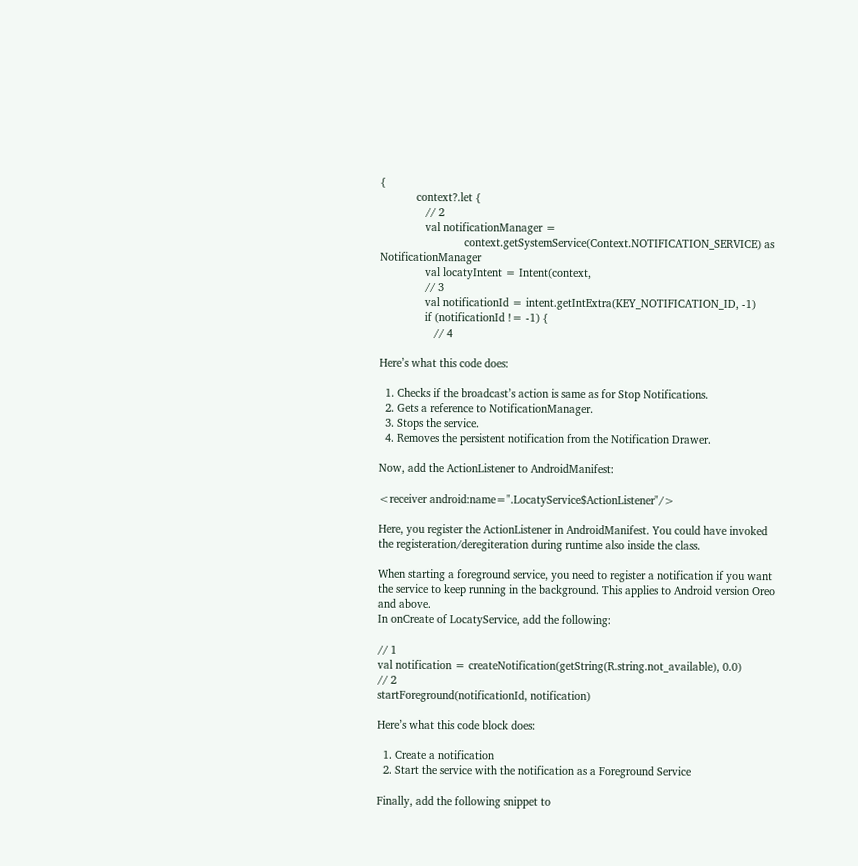{
            context?.let {
               // 2
               val notificationManager =
                            context.getSystemService(Context.NOTIFICATION_SERVICE) as NotificationManager
               val locatyIntent = Intent(context,
               // 3
               val notificationId = intent.getIntExtra(KEY_NOTIFICATION_ID, -1)
               if (notificationId != -1) {
                  // 4

Here’s what this code does:

  1. Checks if the broadcast’s action is same as for Stop Notifications.
  2. Gets a reference to NotificationManager.
  3. Stops the service.
  4. Removes the persistent notification from the Notification Drawer.

Now, add the ActionListener to AndroidManifest:

<receiver android:name=".LocatyService$ActionListener"/>

Here, you register the ActionListener in AndroidManifest. You could have invoked the registeration/deregiteration during runtime also inside the class.

When starting a foreground service, you need to register a notification if you want the service to keep running in the background. This applies to Android version Oreo and above.
In onCreate of LocatyService, add the following:

// 1
val notification = createNotification(getString(R.string.not_available), 0.0)
// 2
startForeground(notificationId, notification)

Here’s what this code block does:

  1. Create a notification
  2. Start the service with the notification as a Foreground Service

Finally, add the following snippet to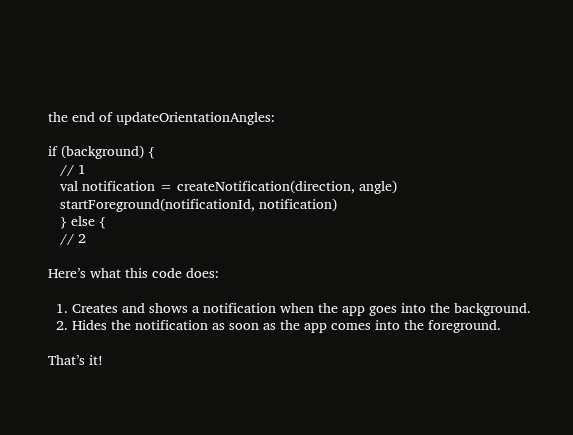the end of updateOrientationAngles:

if (background) {
   // 1
   val notification = createNotification(direction, angle)
   startForeground(notificationId, notification)
   } else {
   // 2

Here’s what this code does:

  1. Creates and shows a notification when the app goes into the background.
  2. Hides the notification as soon as the app comes into the foreground.

That’s it!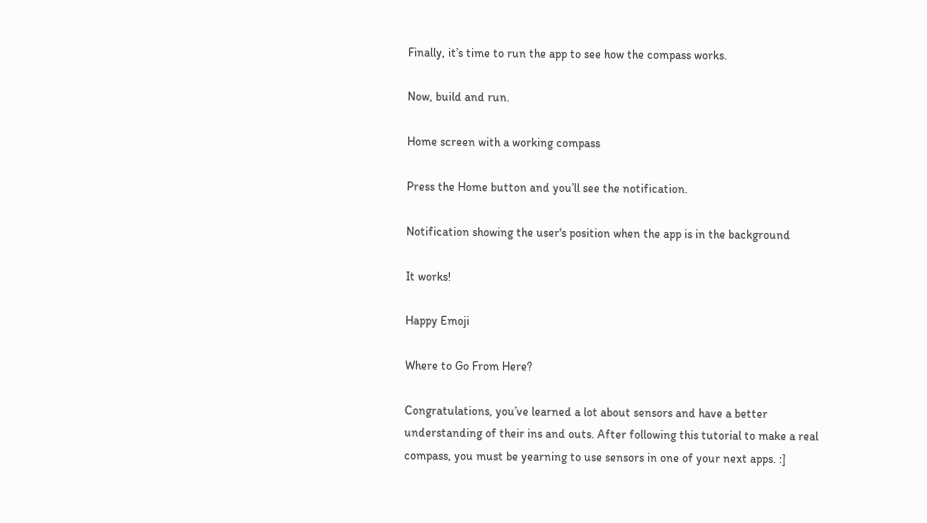Finally, it’s time to run the app to see how the compass works.

Now, build and run.

Home screen with a working compass

Press the Home button and you’ll see the notification.

Notification showing the user's position when the app is in the background

It works!

Happy Emoji

Where to Go From Here?

Congratulations, you’ve learned a lot about sensors and have a better understanding of their ins and outs. After following this tutorial to make a real compass, you must be yearning to use sensors in one of your next apps. :]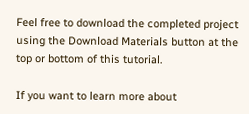Feel free to download the completed project using the Download Materials button at the top or bottom of this tutorial.

If you want to learn more about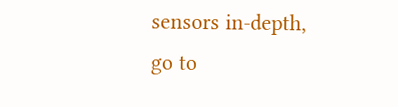sensors in-depth, go to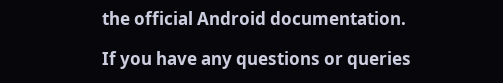the official Android documentation.

If you have any questions or queries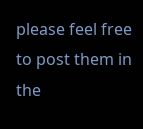please feel free to post them in the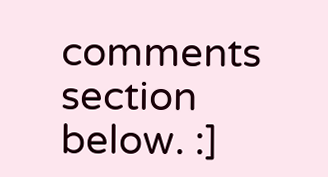comments section below. :]